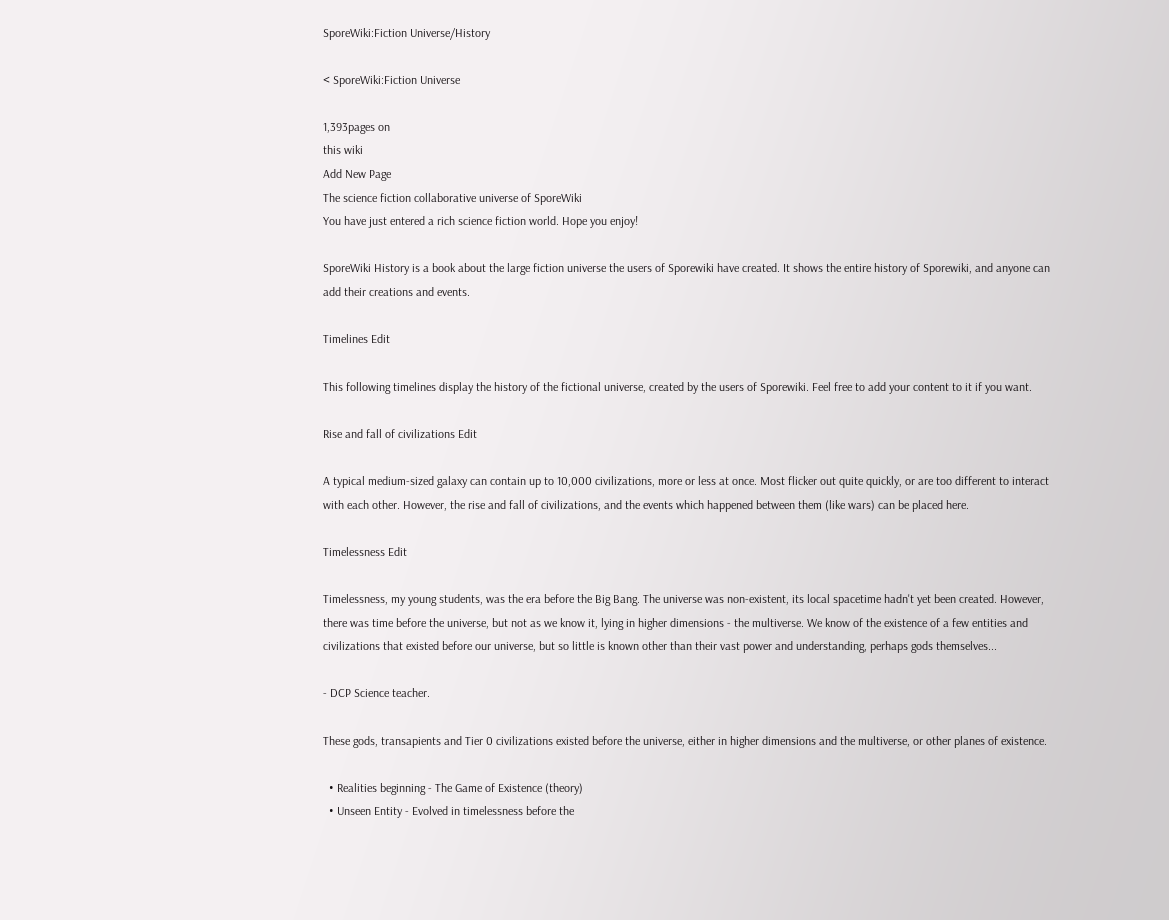SporeWiki:Fiction Universe/History

< SporeWiki:Fiction Universe

1,393pages on
this wiki
Add New Page
The science fiction collaborative universe of SporeWiki
You have just entered a rich science fiction world. Hope you enjoy!

SporeWiki History is a book about the large fiction universe the users of Sporewiki have created. It shows the entire history of Sporewiki, and anyone can add their creations and events.

Timelines Edit

This following timelines display the history of the fictional universe, created by the users of Sporewiki. Feel free to add your content to it if you want.

Rise and fall of civilizations Edit

A typical medium-sized galaxy can contain up to 10,000 civilizations, more or less at once. Most flicker out quite quickly, or are too different to interact with each other. However, the rise and fall of civilizations, and the events which happened between them (like wars) can be placed here.

Timelessness Edit

Timelessness, my young students, was the era before the Big Bang. The universe was non-existent, its local spacetime hadn't yet been created. However, there was time before the universe, but not as we know it, lying in higher dimensions - the multiverse. We know of the existence of a few entities and civilizations that existed before our universe, but so little is known other than their vast power and understanding, perhaps gods themselves...

- DCP Science teacher.

These gods, transapients and Tier 0 civilizations existed before the universe, either in higher dimensions and the multiverse, or other planes of existence.

  • Realities beginning - The Game of Existence (theory)
  • Unseen Entity - Evolved in timelessness before the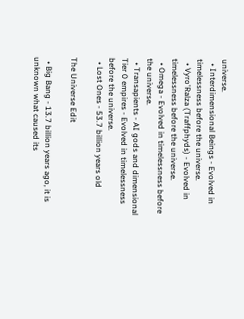universe.
  • Interdimensional Beings - Evolved in timelessness before the universe.
  • Vyro'Ralza (Traffphyds) - Evolved in timelessness before the universe.
  • Omega - Evolved in timelessness before the universe.
  • Transapients - AI gods and dimensional Tier 0 empires - Evolved in timelessness before the universe.
  • Lost Ones - 53.7 billion years old

The Universe Edit

  • Big Bang - 13.7 billion years ago, it is unknown what caused its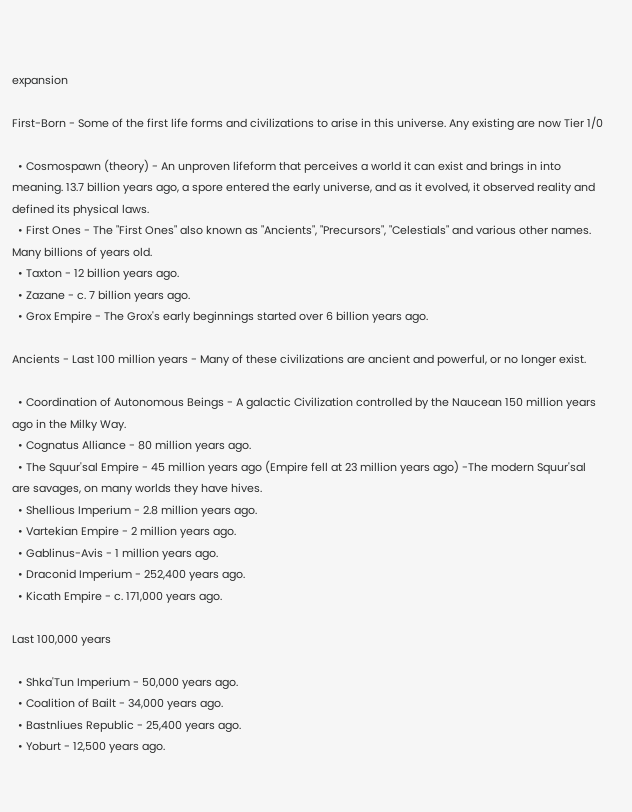expansion

First-Born - Some of the first life forms and civilizations to arise in this universe. Any existing are now Tier 1/0

  • Cosmospawn (theory) - An unproven lifeform that perceives a world it can exist and brings in into meaning. 13.7 billion years ago, a spore entered the early universe, and as it evolved, it observed reality and defined its physical laws.
  • First Ones - The "First Ones" also known as "Ancients", "Precursors", "Celestials" and various other names. Many billions of years old.
  • Taxton - 12 billion years ago.
  • Zazane - c. 7 billion years ago.
  • Grox Empire - The Grox's early beginnings started over 6 billion years ago.

Ancients - Last 100 million years - Many of these civilizations are ancient and powerful, or no longer exist.

  • Coordination of Autonomous Beings - A galactic Civilization controlled by the Naucean 150 million years ago in the Milky Way.
  • Cognatus Alliance - 80 million years ago.
  • The Squur'sal Empire - 45 million years ago (Empire fell at 23 million years ago) -The modern Squur'sal are savages, on many worlds they have hives.
  • Shellious Imperium - 2.8 million years ago.
  • Vartekian Empire - 2 million years ago.
  • Gablinus-Avis - 1 million years ago.
  • Draconid Imperium - 252,400 years ago.
  • Kicath Empire - c. 171,000 years ago.

Last 100,000 years

  • Shka'Tun Imperium - 50,000 years ago.
  • Coalition of Bailt - 34,000 years ago.
  • Bastnliues Republic - 25,400 years ago.
  • Yoburt - 12,500 years ago.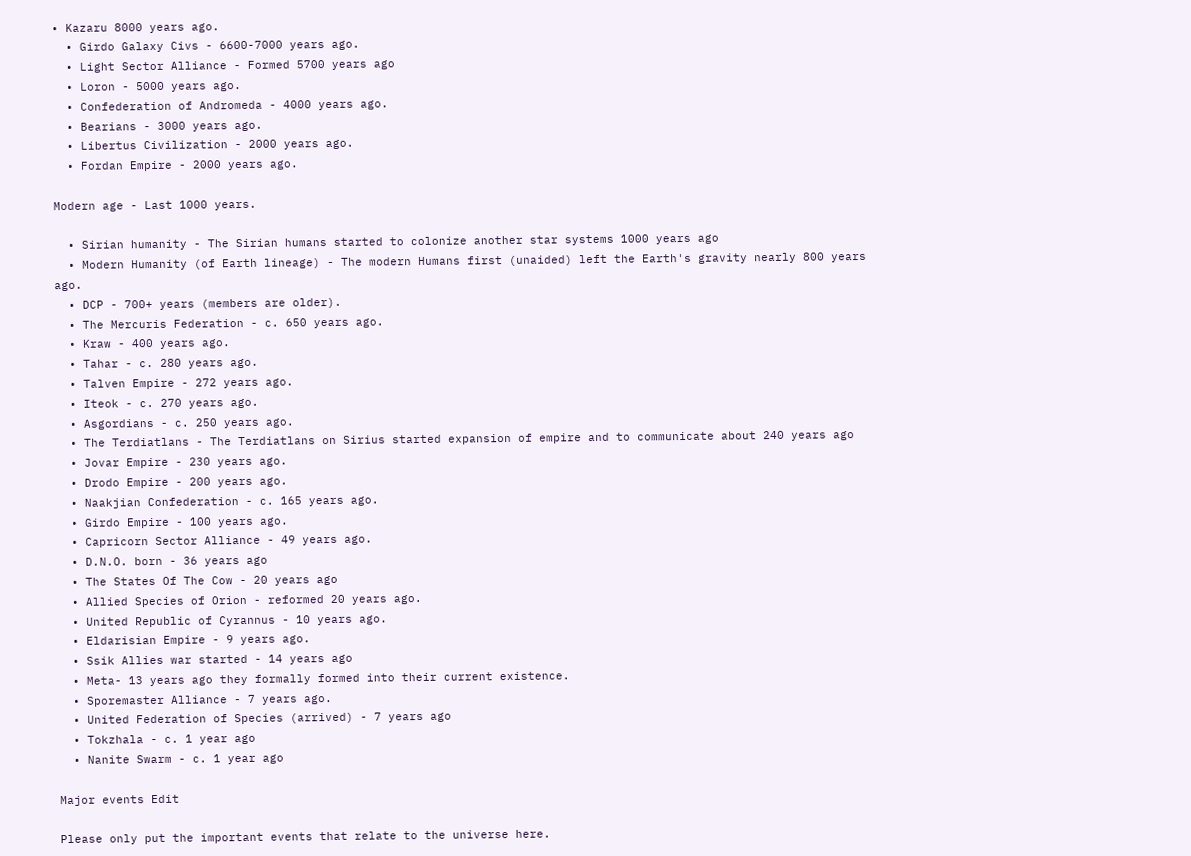• Kazaru 8000 years ago.
  • Girdo Galaxy Civs - 6600-7000 years ago.
  • Light Sector Alliance - Formed 5700 years ago
  • Loron - 5000 years ago.
  • Confederation of Andromeda - 4000 years ago.
  • Bearians - 3000 years ago.
  • Libertus Civilization - 2000 years ago.
  • Fordan Empire - 2000 years ago.

Modern age - Last 1000 years.

  • Sirian humanity - The Sirian humans started to colonize another star systems 1000 years ago
  • Modern Humanity (of Earth lineage) - The modern Humans first (unaided) left the Earth's gravity nearly 800 years ago.
  • DCP - 700+ years (members are older).
  • The Mercuris Federation - c. 650 years ago.
  • Kraw - 400 years ago.
  • Tahar - c. 280 years ago.
  • Talven Empire - 272 years ago.
  • Iteok - c. 270 years ago.
  • Asgordians - c. 250 years ago.
  • The Terdiatlans - The Terdiatlans on Sirius started expansion of empire and to communicate about 240 years ago
  • Jovar Empire - 230 years ago.
  • Drodo Empire - 200 years ago.
  • Naakjian Confederation - c. 165 years ago.
  • Girdo Empire - 100 years ago.
  • Capricorn Sector Alliance - 49 years ago.
  • D.N.O. born - 36 years ago
  • The States Of The Cow - 20 years ago
  • Allied Species of Orion - reformed 20 years ago.
  • United Republic of Cyrannus - 10 years ago.
  • Eldarisian Empire - 9 years ago.
  • Ssik Allies war started - 14 years ago
  • Meta- 13 years ago they formally formed into their current existence.
  • Sporemaster Alliance - 7 years ago.
  • United Federation of Species (arrived) - 7 years ago
  • Tokzhala - c. 1 year ago
  • Nanite Swarm - c. 1 year ago

Major events Edit

Please only put the important events that relate to the universe here.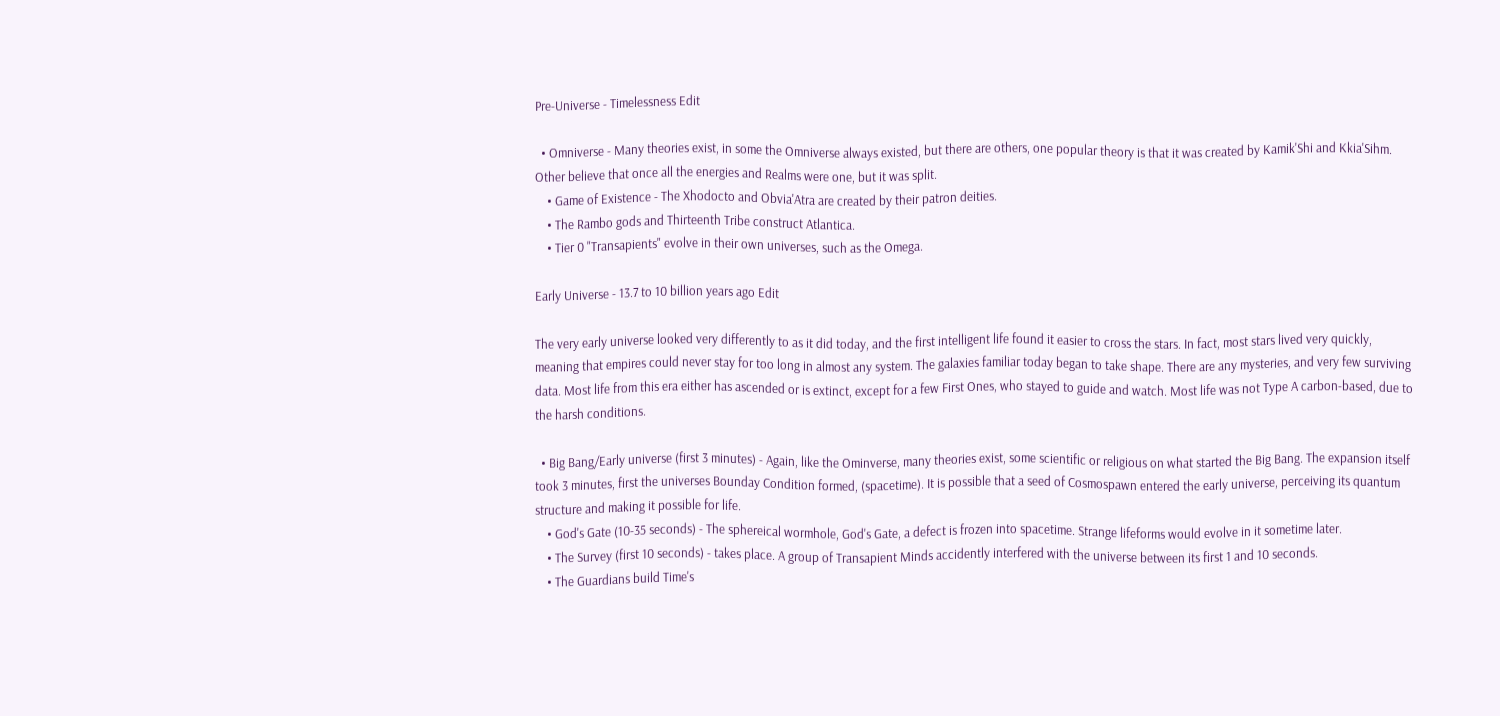Pre-Universe - Timelessness Edit

  • Omniverse - Many theories exist, in some the Omniverse always existed, but there are others, one popular theory is that it was created by Kamik'Shi and Kkia'Sihm. Other believe that once all the energies and Realms were one, but it was split.
    • Game of Existence - The Xhodocto and Obvia'Atra are created by their patron deities.
    • The Rambo gods and Thirteenth Tribe construct Atlantica.
    • Tier 0 "Transapients" evolve in their own universes, such as the Omega.

Early Universe - 13.7 to 10 billion years ago Edit

The very early universe looked very differently to as it did today, and the first intelligent life found it easier to cross the stars. In fact, most stars lived very quickly, meaning that empires could never stay for too long in almost any system. The galaxies familiar today began to take shape. There are any mysteries, and very few surviving data. Most life from this era either has ascended or is extinct, except for a few First Ones, who stayed to guide and watch. Most life was not Type A carbon-based, due to the harsh conditions.

  • Big Bang/Early universe (first 3 minutes) - Again, like the Ominverse, many theories exist, some scientific or religious on what started the Big Bang. The expansion itself took 3 minutes, first the universes Bounday Condition formed, (spacetime). It is possible that a seed of Cosmospawn entered the early universe, perceiving its quantum structure and making it possible for life.
    • God's Gate (10-35 seconds) - The sphereical wormhole, God's Gate, a defect is frozen into spacetime. Strange lifeforms would evolve in it sometime later.
    • The Survey (first 10 seconds) - takes place. A group of Transapient Minds accidently interfered with the universe between its first 1 and 10 seconds.
    • The Guardians build Time's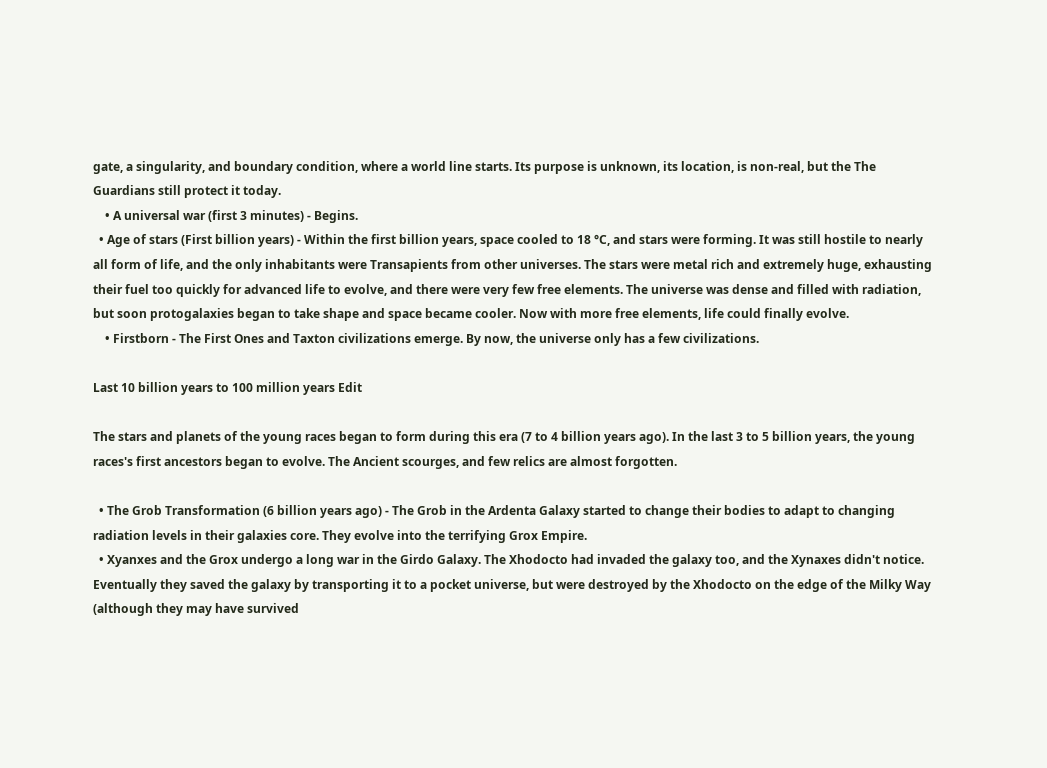gate, a singularity, and boundary condition, where a world line starts. Its purpose is unknown, its location, is non-real, but the The Guardians still protect it today.
    • A universal war (first 3 minutes) - Begins.
  • Age of stars (First billion years) - Within the first billion years, space cooled to 18 °C, and stars were forming. It was still hostile to nearly all form of life, and the only inhabitants were Transapients from other universes. The stars were metal rich and extremely huge, exhausting their fuel too quickly for advanced life to evolve, and there were very few free elements. The universe was dense and filled with radiation, but soon protogalaxies began to take shape and space became cooler. Now with more free elements, life could finally evolve.
    • Firstborn - The First Ones and Taxton civilizations emerge. By now, the universe only has a few civilizations.

Last 10 billion years to 100 million years Edit

The stars and planets of the young races began to form during this era (7 to 4 billion years ago). In the last 3 to 5 billion years, the young races's first ancestors began to evolve. The Ancient scourges, and few relics are almost forgotten.

  • The Grob Transformation (6 billion years ago) - The Grob in the Ardenta Galaxy started to change their bodies to adapt to changing radiation levels in their galaxies core. They evolve into the terrifying Grox Empire.
  • Xyanxes and the Grox undergo a long war in the Girdo Galaxy. The Xhodocto had invaded the galaxy too, and the Xynaxes didn't notice. Eventually they saved the galaxy by transporting it to a pocket universe, but were destroyed by the Xhodocto on the edge of the Milky Way (although they may have survived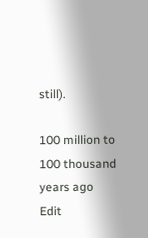still).

100 million to 100 thousand years ago Edit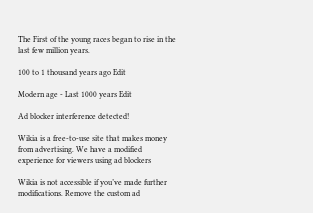The First of the young races began to rise in the last few million years.

100 to 1 thousand years ago Edit

Modern age - Last 1000 years Edit

Ad blocker interference detected!

Wikia is a free-to-use site that makes money from advertising. We have a modified experience for viewers using ad blockers

Wikia is not accessible if you’ve made further modifications. Remove the custom ad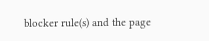blocker rule(s) and the page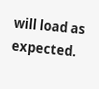will load as expected.